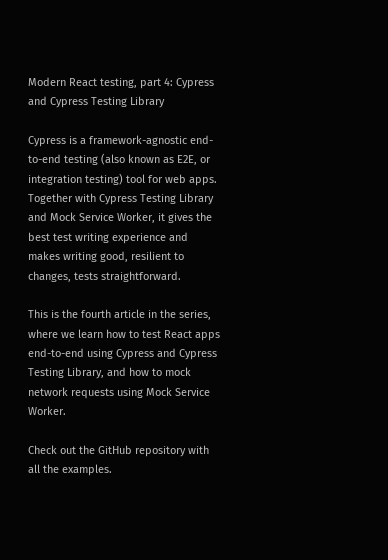Modern React testing, part 4: Cypress and Cypress Testing Library

Cypress is a framework-agnostic end-to-end testing (also known as E2E, or integration testing) tool for web apps. Together with Cypress Testing Library and Mock Service Worker, it gives the best test writing experience and makes writing good, resilient to changes, tests straightforward.

This is the fourth article in the series, where we learn how to test React apps end-to-end using Cypress and Cypress Testing Library, and how to mock network requests using Mock Service Worker.

Check out the GitHub repository with all the examples.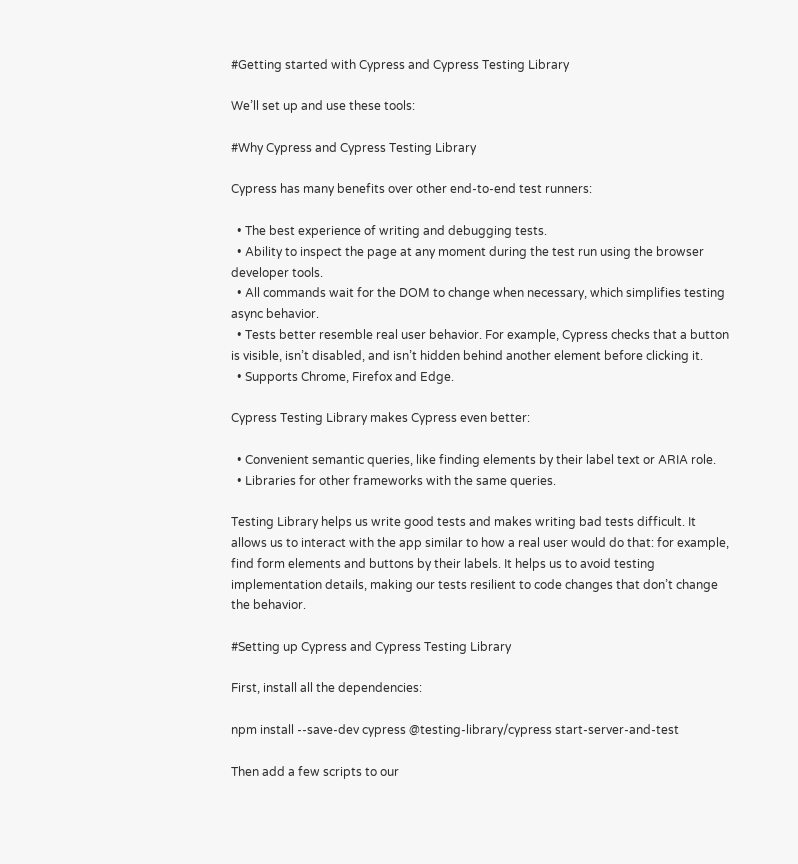#Getting started with Cypress and Cypress Testing Library

We’ll set up and use these tools:

#Why Cypress and Cypress Testing Library

Cypress has many benefits over other end-to-end test runners:

  • The best experience of writing and debugging tests.
  • Ability to inspect the page at any moment during the test run using the browser developer tools.
  • All commands wait for the DOM to change when necessary, which simplifies testing async behavior.
  • Tests better resemble real user behavior. For example, Cypress checks that a button is visible, isn’t disabled, and isn’t hidden behind another element before clicking it.
  • Supports Chrome, Firefox and Edge.

Cypress Testing Library makes Cypress even better:

  • Convenient semantic queries, like finding elements by their label text or ARIA role.
  • Libraries for other frameworks with the same queries.

Testing Library helps us write good tests and makes writing bad tests difficult. It allows us to interact with the app similar to how a real user would do that: for example, find form elements and buttons by their labels. It helps us to avoid testing implementation details, making our tests resilient to code changes that don’t change the behavior.

#Setting up Cypress and Cypress Testing Library

First, install all the dependencies:

npm install --save-dev cypress @testing-library/cypress start-server-and-test

Then add a few scripts to our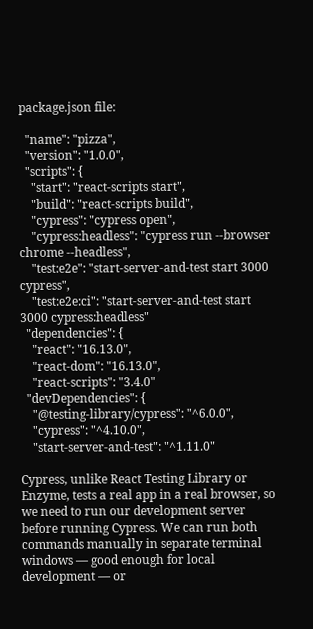package.json file:

  "name": "pizza",
  "version": "1.0.0",
  "scripts": {
    "start": "react-scripts start",
    "build": "react-scripts build",
    "cypress": "cypress open",
    "cypress:headless": "cypress run --browser chrome --headless",
    "test:e2e": "start-server-and-test start 3000 cypress",
    "test:e2e:ci": "start-server-and-test start 3000 cypress:headless"
  "dependencies": {
    "react": "16.13.0",
    "react-dom": "16.13.0",
    "react-scripts": "3.4.0"
  "devDependencies": {
    "@testing-library/cypress": "^6.0.0",
    "cypress": "^4.10.0",
    "start-server-and-test": "^1.11.0"

Cypress, unlike React Testing Library or Enzyme, tests a real app in a real browser, so we need to run our development server before running Cypress. We can run both commands manually in separate terminal windows — good enough for local development — or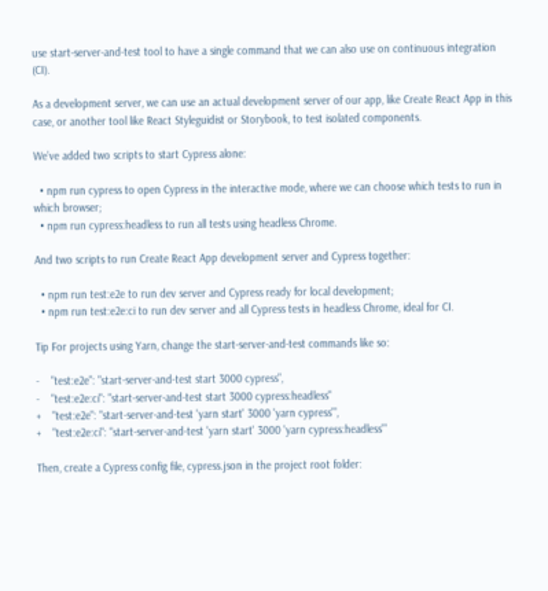use start-server-and-test tool to have a single command that we can also use on continuous integration (CI).

As a development server, we can use an actual development server of our app, like Create React App in this case, or another tool like React Styleguidist or Storybook, to test isolated components.

We’ve added two scripts to start Cypress alone:

  • npm run cypress to open Cypress in the interactive mode, where we can choose which tests to run in which browser;
  • npm run cypress:headless to run all tests using headless Chrome.

And two scripts to run Create React App development server and Cypress together:

  • npm run test:e2e to run dev server and Cypress ready for local development;
  • npm run test:e2e:ci to run dev server and all Cypress tests in headless Chrome, ideal for CI.

Tip For projects using Yarn, change the start-server-and-test commands like so:

-    "test:e2e": "start-server-and-test start 3000 cypress",
-    "test:e2e:ci": "start-server-and-test start 3000 cypress:headless"
+    "test:e2e": "start-server-and-test 'yarn start' 3000 'yarn cypress'",
+    "test:e2e:ci": "start-server-and-test 'yarn start' 3000 'yarn cypress:headless'"

Then, create a Cypress config file, cypress.json in the project root folder: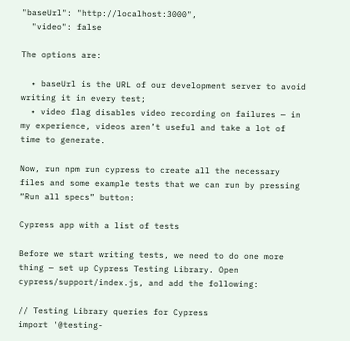"baseUrl": "http://localhost:3000",
  "video": false

The options are:

  • baseUrl is the URL of our development server to avoid writing it in every test;
  • video flag disables video recording on failures — in my experience, videos aren’t useful and take a lot of time to generate.

Now, run npm run cypress to create all the necessary files and some example tests that we can run by pressing “Run all specs” button:

Cypress app with a list of tests

Before we start writing tests, we need to do one more thing — set up Cypress Testing Library. Open cypress/support/index.js, and add the following:

// Testing Library queries for Cypress
import '@testing-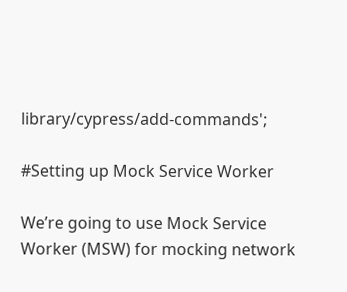library/cypress/add-commands';

#Setting up Mock Service Worker

We’re going to use Mock Service Worker (MSW) for mocking network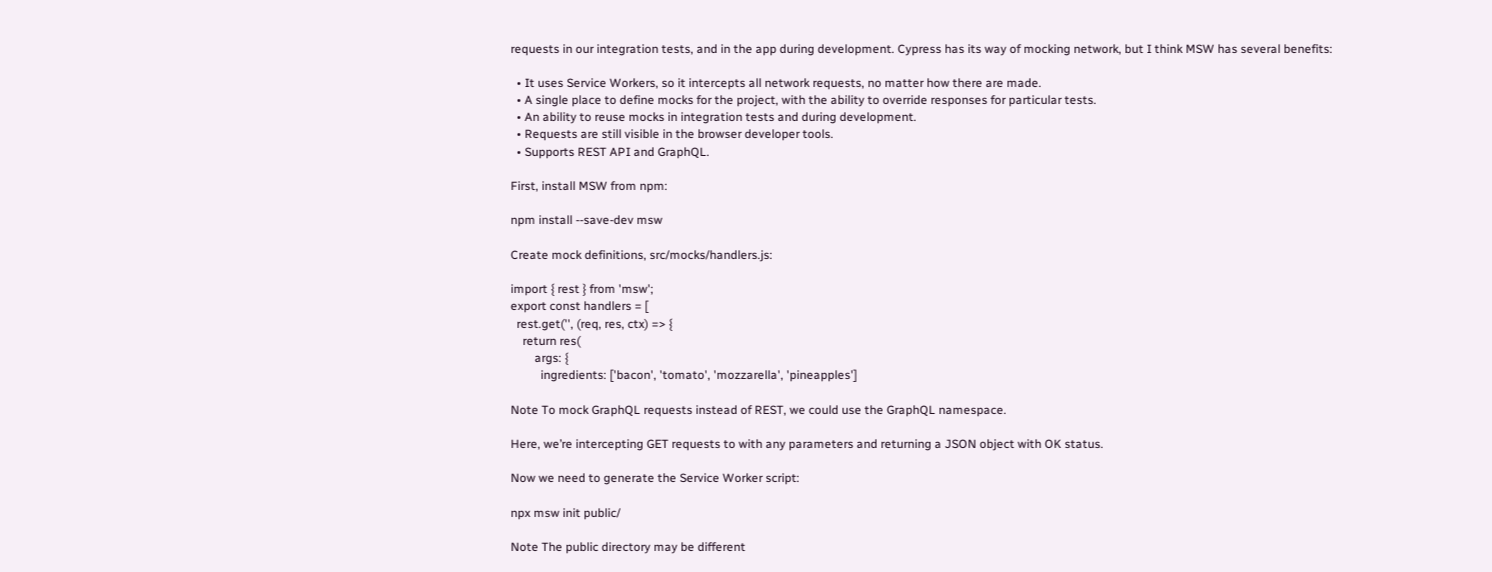requests in our integration tests, and in the app during development. Cypress has its way of mocking network, but I think MSW has several benefits:

  • It uses Service Workers, so it intercepts all network requests, no matter how there are made.
  • A single place to define mocks for the project, with the ability to override responses for particular tests.
  • An ability to reuse mocks in integration tests and during development.
  • Requests are still visible in the browser developer tools.
  • Supports REST API and GraphQL.

First, install MSW from npm:

npm install --save-dev msw

Create mock definitions, src/mocks/handlers.js:

import { rest } from 'msw';
export const handlers = [
  rest.get('', (req, res, ctx) => {
    return res(
        args: {
          ingredients: ['bacon', 'tomato', 'mozzarella', 'pineapples']

Note To mock GraphQL requests instead of REST, we could use the GraphQL namespace.

Here, we’re intercepting GET requests to with any parameters and returning a JSON object with OK status.

Now we need to generate the Service Worker script:

npx msw init public/

Note The public directory may be different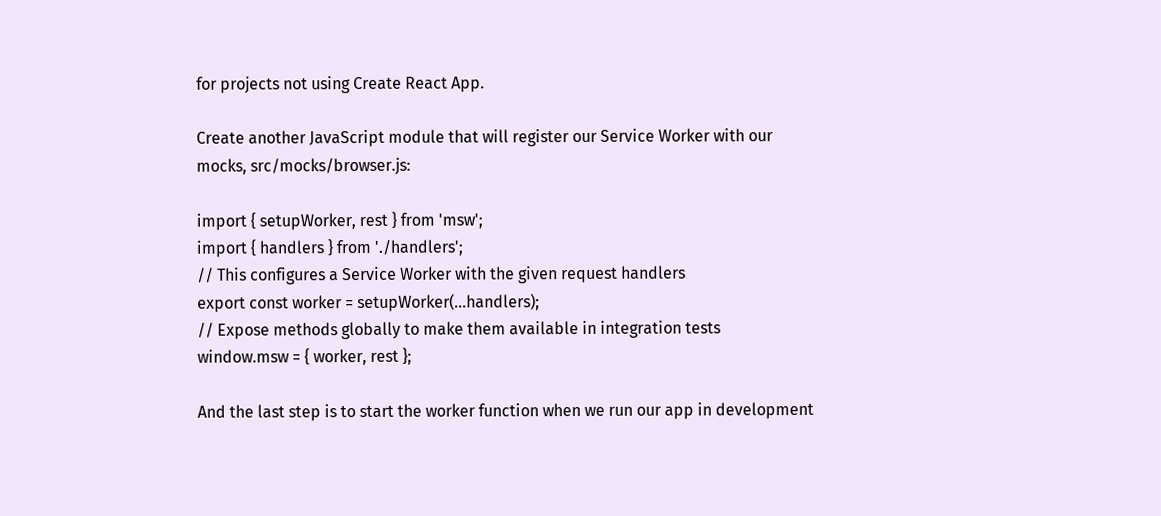for projects not using Create React App.

Create another JavaScript module that will register our Service Worker with our mocks, src/mocks/browser.js:

import { setupWorker, rest } from 'msw';
import { handlers } from './handlers';
// This configures a Service Worker with the given request handlers
export const worker = setupWorker(...handlers);
// Expose methods globally to make them available in integration tests
window.msw = { worker, rest };

And the last step is to start the worker function when we run our app in development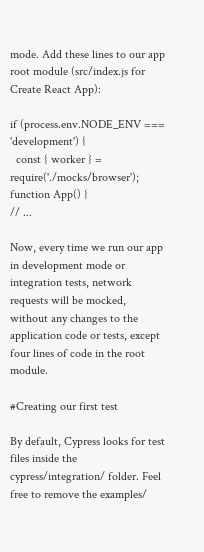mode. Add these lines to our app root module (src/index.js for Create React App):

if (process.env.NODE_ENV === 'development') {
  const { worker } = require('./mocks/browser');
function App() {
// ...

Now, every time we run our app in development mode or integration tests, network requests will be mocked, without any changes to the application code or tests, except four lines of code in the root module.

#Creating our first test

By default, Cypress looks for test files inside the cypress/integration/ folder. Feel free to remove the examples/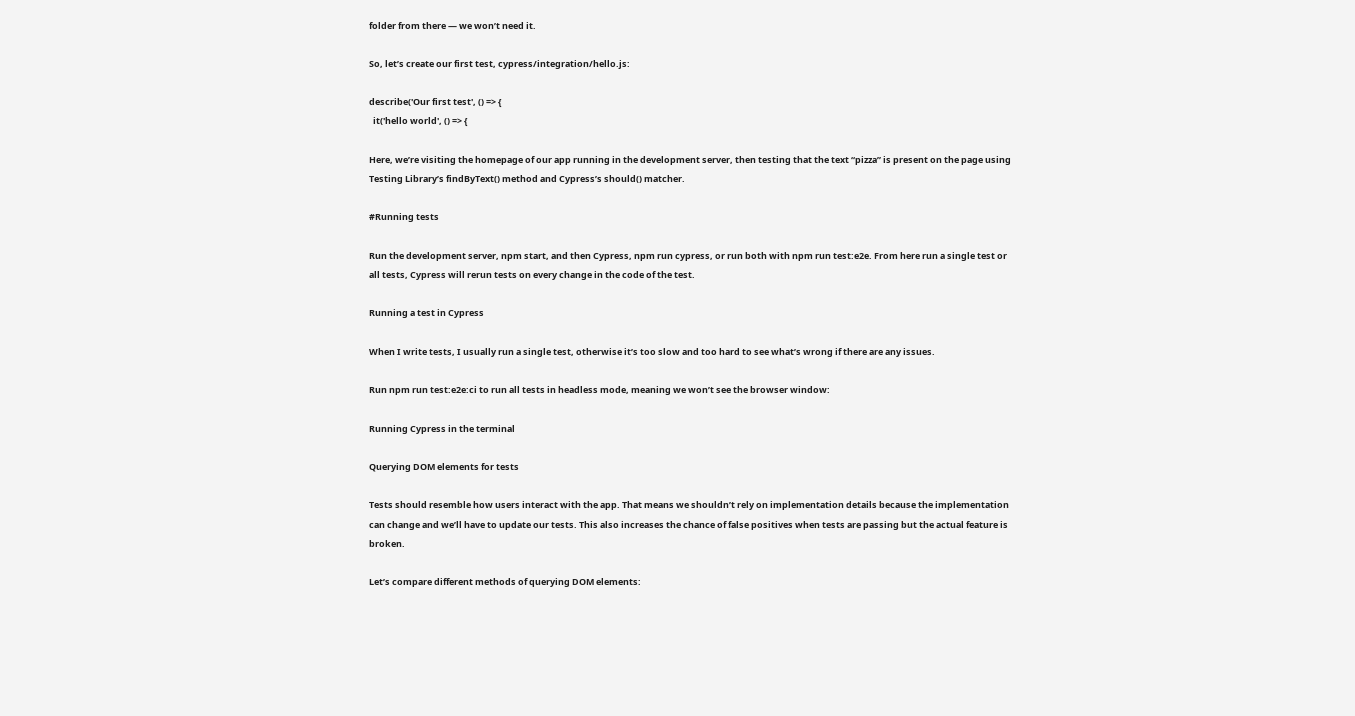folder from there — we won’t need it.

So, let’s create our first test, cypress/integration/hello.js:

describe('Our first test', () => {
  it('hello world', () => {

Here, we’re visiting the homepage of our app running in the development server, then testing that the text “pizza” is present on the page using Testing Library’s findByText() method and Cypress’s should() matcher.

#Running tests

Run the development server, npm start, and then Cypress, npm run cypress, or run both with npm run test:e2e. From here run a single test or all tests, Cypress will rerun tests on every change in the code of the test.

Running a test in Cypress

When I write tests, I usually run a single test, otherwise it’s too slow and too hard to see what’s wrong if there are any issues.

Run npm run test:e2e:ci to run all tests in headless mode, meaning we won’t see the browser window:

Running Cypress in the terminal

Querying DOM elements for tests

Tests should resemble how users interact with the app. That means we shouldn’t rely on implementation details because the implementation can change and we’ll have to update our tests. This also increases the chance of false positives when tests are passing but the actual feature is broken.

Let’s compare different methods of querying DOM elements: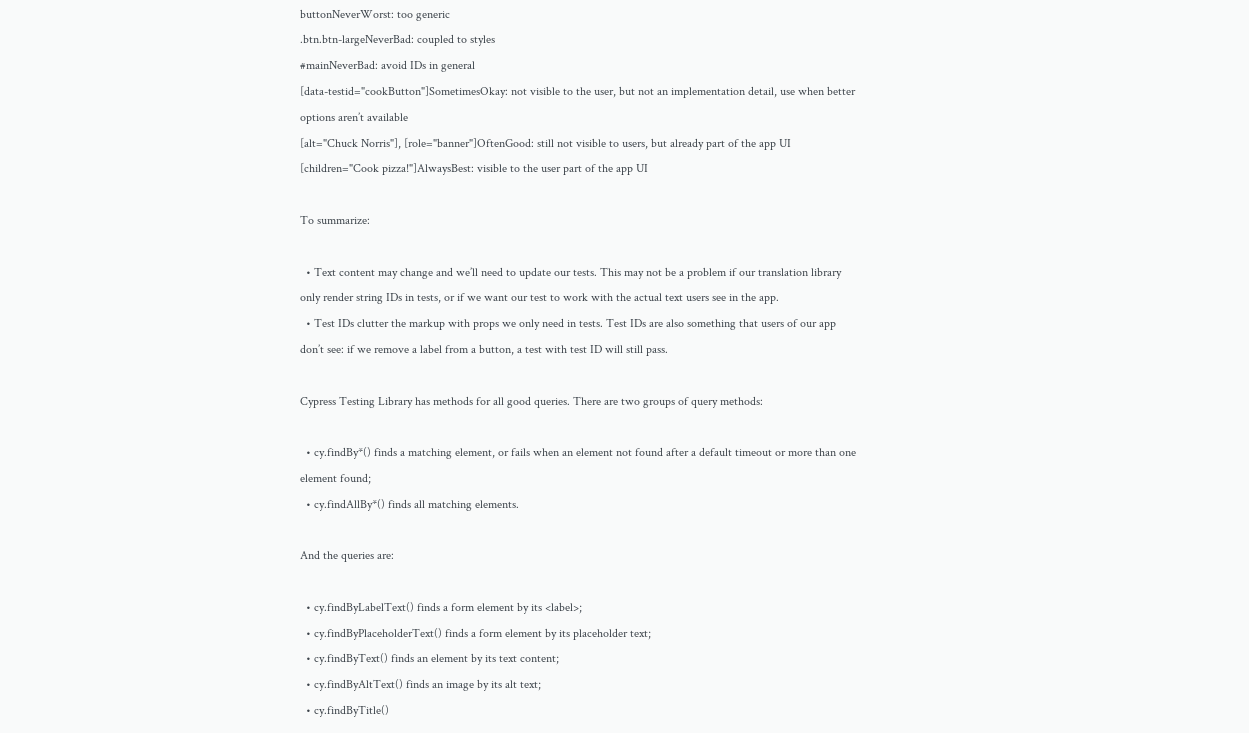buttonNeverWorst: too generic
.btn.btn-largeNeverBad: coupled to styles
#mainNeverBad: avoid IDs in general
[data-testid="cookButton"]SometimesOkay: not visible to the user, but not an implementation detail, use when better options aren’t available
[alt="Chuck Norris"], [role="banner"]OftenGood: still not visible to users, but already part of the app UI
[children="Cook pizza!"]AlwaysBest: visible to the user part of the app UI

To summarize:

  • Text content may change and we’ll need to update our tests. This may not be a problem if our translation library only render string IDs in tests, or if we want our test to work with the actual text users see in the app.
  • Test IDs clutter the markup with props we only need in tests. Test IDs are also something that users of our app don’t see: if we remove a label from a button, a test with test ID will still pass.

Cypress Testing Library has methods for all good queries. There are two groups of query methods:

  • cy.findBy*() finds a matching element, or fails when an element not found after a default timeout or more than one element found;
  • cy.findAllBy*() finds all matching elements.

And the queries are:

  • cy.findByLabelText() finds a form element by its <label>;
  • cy.findByPlaceholderText() finds a form element by its placeholder text;
  • cy.findByText() finds an element by its text content;
  • cy.findByAltText() finds an image by its alt text;
  • cy.findByTitle()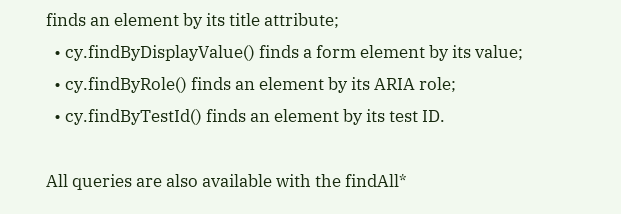finds an element by its title attribute;
  • cy.findByDisplayValue() finds a form element by its value;
  • cy.findByRole() finds an element by its ARIA role;
  • cy.findByTestId() finds an element by its test ID.

All queries are also available with the findAll*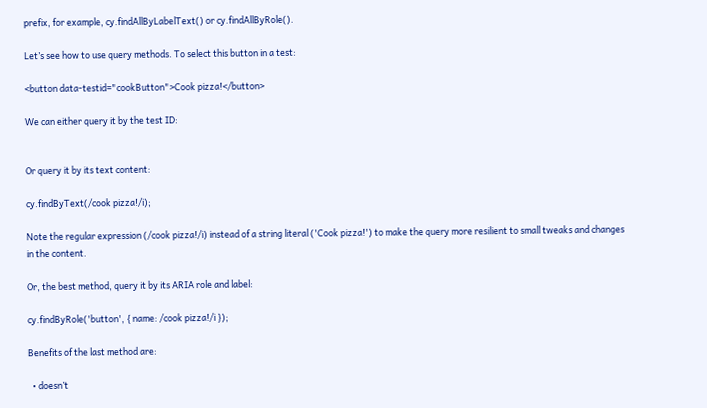prefix, for example, cy.findAllByLabelText() or cy.findAllByRole().

Let’s see how to use query methods. To select this button in a test:

<button data-testid="cookButton">Cook pizza!</button>

We can either query it by the test ID:


Or query it by its text content:

cy.findByText(/cook pizza!/i);

Note the regular expression (/cook pizza!/i) instead of a string literal ('Cook pizza!') to make the query more resilient to small tweaks and changes in the content.

Or, the best method, query it by its ARIA role and label:

cy.findByRole('button', { name: /cook pizza!/i });

Benefits of the last method are:

  • doesn’t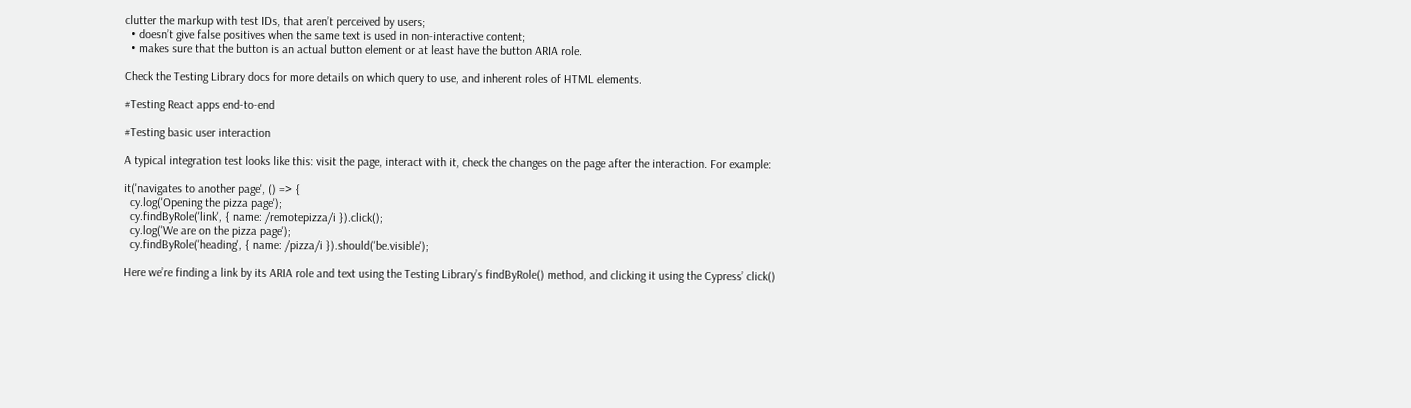clutter the markup with test IDs, that aren’t perceived by users;
  • doesn’t give false positives when the same text is used in non-interactive content;
  • makes sure that the button is an actual button element or at least have the button ARIA role.

Check the Testing Library docs for more details on which query to use, and inherent roles of HTML elements.

#Testing React apps end-to-end

#Testing basic user interaction

A typical integration test looks like this: visit the page, interact with it, check the changes on the page after the interaction. For example:

it('navigates to another page', () => {
  cy.log('Opening the pizza page');
  cy.findByRole('link', { name: /remotepizza/i }).click();
  cy.log('We are on the pizza page');
  cy.findByRole('heading', { name: /pizza/i }).should('be.visible');

Here we’re finding a link by its ARIA role and text using the Testing Library’s findByRole() method, and clicking it using the Cypress’ click()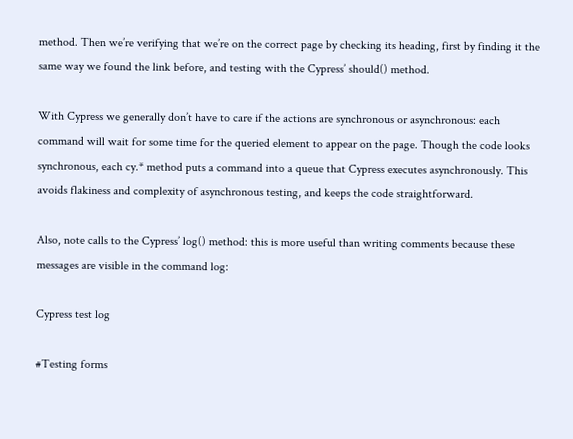method. Then we’re verifying that we’re on the correct page by checking its heading, first by finding it the same way we found the link before, and testing with the Cypress’ should() method.

With Cypress we generally don’t have to care if the actions are synchronous or asynchronous: each command will wait for some time for the queried element to appear on the page. Though the code looks synchronous, each cy.* method puts a command into a queue that Cypress executes asynchronously. This avoids flakiness and complexity of asynchronous testing, and keeps the code straightforward.

Also, note calls to the Cypress’ log() method: this is more useful than writing comments because these messages are visible in the command log:

Cypress test log

#Testing forms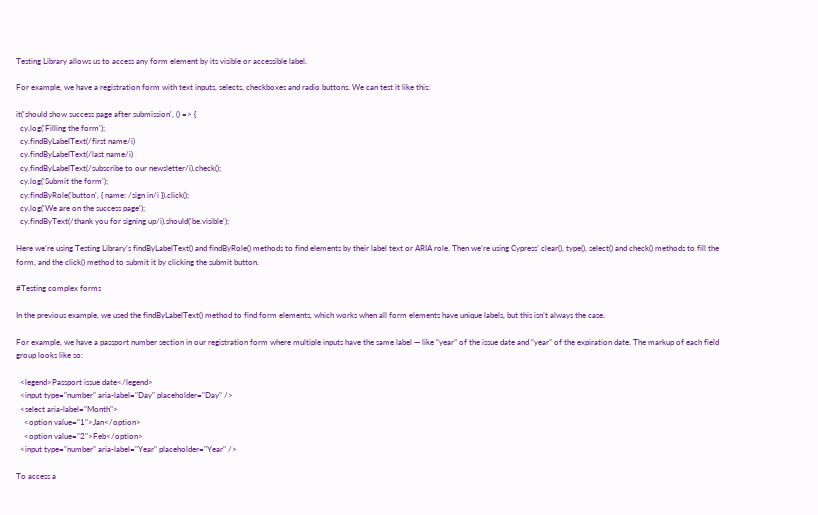Testing Library allows us to access any form element by its visible or accessible label.

For example, we have a registration form with text inputs, selects, checkboxes and radio buttons. We can test it like this:

it('should show success page after submission', () => {
  cy.log('Filling the form');
  cy.findByLabelText(/first name/i)
  cy.findByLabelText(/last name/i)
  cy.findByLabelText(/subscribe to our newsletter/i).check();
  cy.log('Submit the form');
  cy.findByRole('button', { name: /sign in/i }).click();
  cy.log('We are on the success page');
  cy.findByText(/thank you for signing up/i).should('be.visible');

Here we’re using Testing Library’s findByLabelText() and findByRole() methods to find elements by their label text or ARIA role. Then we’re using Cypress’ clear(), type(), select() and check() methods to fill the form, and the click() method to submit it by clicking the submit button.

#Testing complex forms

In the previous example, we used the findByLabelText() method to find form elements, which works when all form elements have unique labels, but this isn’t always the case.

For example, we have a passport number section in our registration form where multiple inputs have the same label — like “year” of the issue date and “year” of the expiration date. The markup of each field group looks like so:

  <legend>Passport issue date</legend>
  <input type="number" aria-label="Day" placeholder="Day" />
  <select aria-label="Month">
    <option value="1">Jan</option>
    <option value="2">Feb</option>
  <input type="number" aria-label="Year" placeholder="Year" />

To access a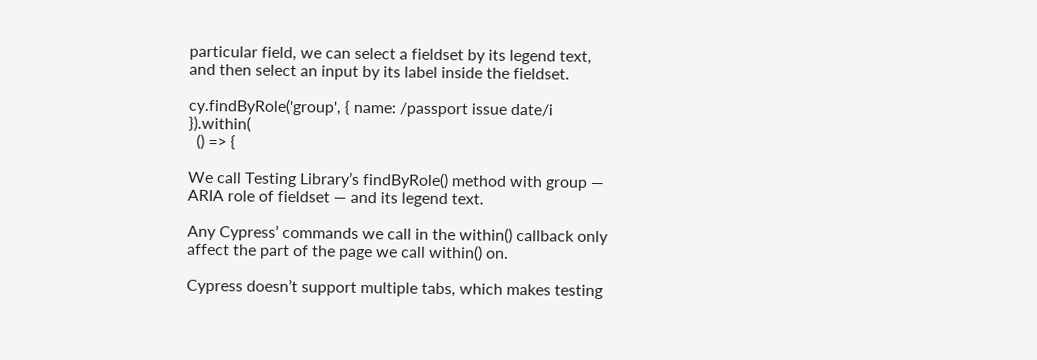particular field, we can select a fieldset by its legend text, and then select an input by its label inside the fieldset.

cy.findByRole('group', { name: /passport issue date/i }).within(
  () => {

We call Testing Library’s findByRole() method with group — ARIA role of fieldset — and its legend text.

Any Cypress’ commands we call in the within() callback only affect the part of the page we call within() on.

Cypress doesn’t support multiple tabs, which makes testing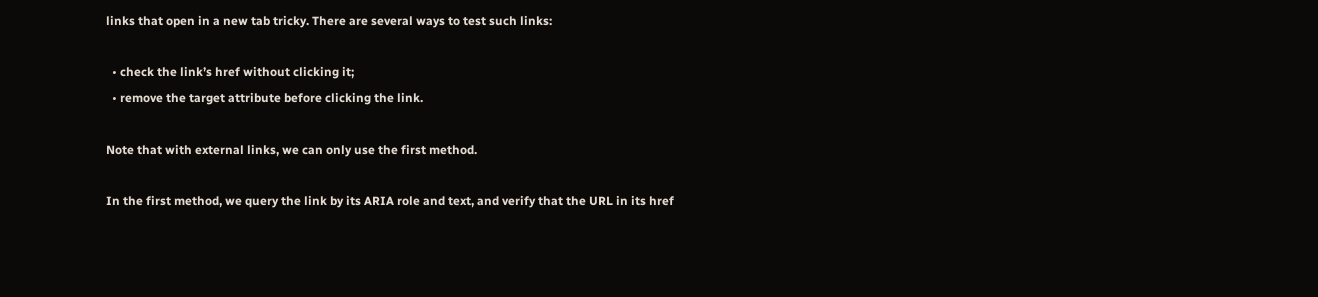links that open in a new tab tricky. There are several ways to test such links:

  • check the link’s href without clicking it;
  • remove the target attribute before clicking the link.

Note that with external links, we can only use the first method.

In the first method, we query the link by its ARIA role and text, and verify that the URL in its href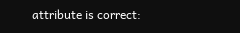attribute is correct: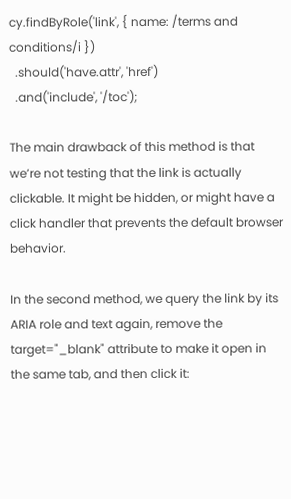cy.findByRole('link', { name: /terms and conditions/i })
  .should('have.attr', 'href')
  .and('include', '/toc');

The main drawback of this method is that we’re not testing that the link is actually clickable. It might be hidden, or might have a click handler that prevents the default browser behavior.

In the second method, we query the link by its ARIA role and text again, remove the target="_blank" attribute to make it open in the same tab, and then click it: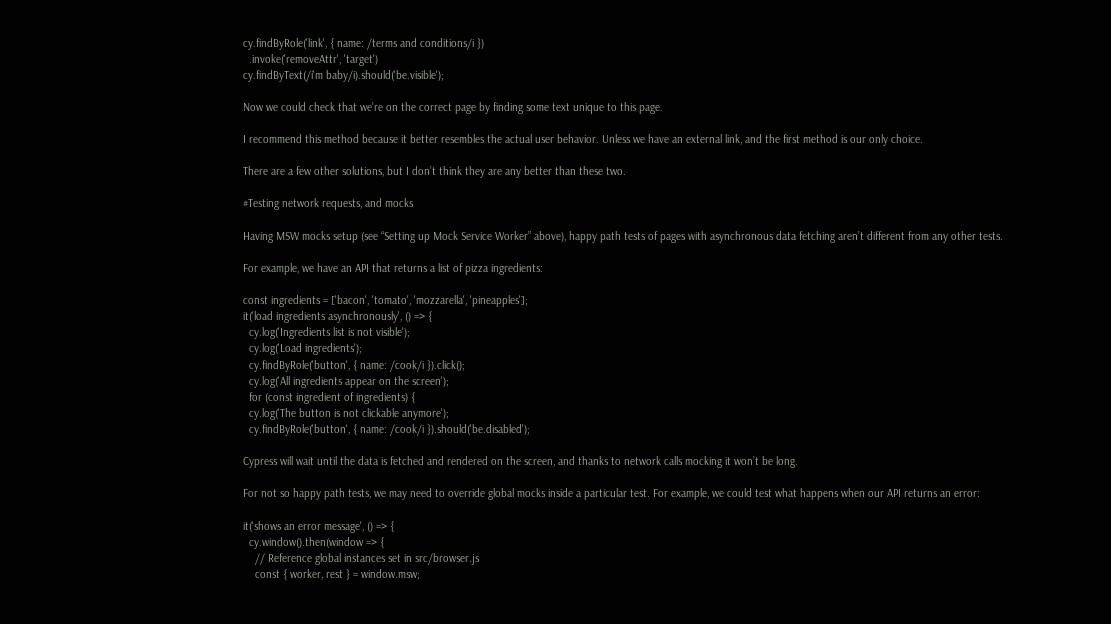cy.findByRole('link', { name: /terms and conditions/i })
  .invoke('removeAttr', 'target')
cy.findByText(/i'm baby/i).should('be.visible');

Now we could check that we’re on the correct page by finding some text unique to this page.

I recommend this method because it better resembles the actual user behavior. Unless we have an external link, and the first method is our only choice.

There are a few other solutions, but I don’t think they are any better than these two.

#Testing network requests, and mocks

Having MSW mocks setup (see “Setting up Mock Service Worker” above), happy path tests of pages with asynchronous data fetching aren’t different from any other tests.

For example, we have an API that returns a list of pizza ingredients:

const ingredients = ['bacon', 'tomato', 'mozzarella', 'pineapples'];
it('load ingredients asynchronously', () => {
  cy.log('Ingredients list is not visible');
  cy.log('Load ingredients');
  cy.findByRole('button', { name: /cook/i }).click();
  cy.log('All ingredients appear on the screen');
  for (const ingredient of ingredients) {
  cy.log('The button is not clickable anymore');
  cy.findByRole('button', { name: /cook/i }).should('be.disabled');

Cypress will wait until the data is fetched and rendered on the screen, and thanks to network calls mocking it won’t be long.

For not so happy path tests, we may need to override global mocks inside a particular test. For example, we could test what happens when our API returns an error:

it('shows an error message', () => {
  cy.window().then(window => {
    // Reference global instances set in src/browser.js
    const { worker, rest } = window.msw;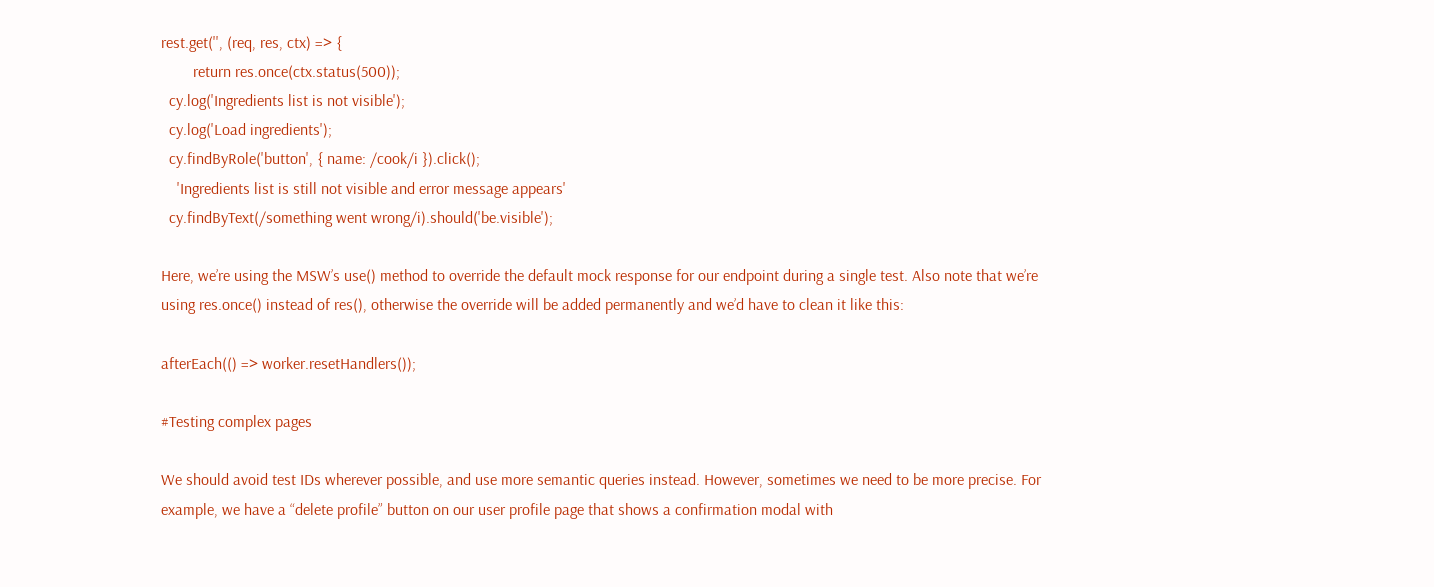rest.get('', (req, res, ctx) => {
        return res.once(ctx.status(500));
  cy.log('Ingredients list is not visible');
  cy.log('Load ingredients');
  cy.findByRole('button', { name: /cook/i }).click();
    'Ingredients list is still not visible and error message appears'
  cy.findByText(/something went wrong/i).should('be.visible');

Here, we’re using the MSW’s use() method to override the default mock response for our endpoint during a single test. Also note that we’re using res.once() instead of res(), otherwise the override will be added permanently and we’d have to clean it like this:

afterEach(() => worker.resetHandlers());

#Testing complex pages

We should avoid test IDs wherever possible, and use more semantic queries instead. However, sometimes we need to be more precise. For example, we have a “delete profile” button on our user profile page that shows a confirmation modal with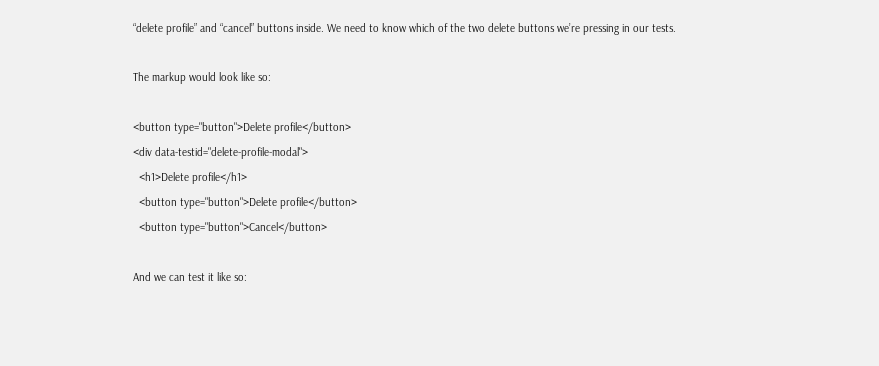“delete profile” and “cancel” buttons inside. We need to know which of the two delete buttons we’re pressing in our tests.

The markup would look like so:

<button type="button">Delete profile</button>
<div data-testid="delete-profile-modal">
  <h1>Delete profile</h1>
  <button type="button">Delete profile</button>
  <button type="button">Cancel</button>

And we can test it like so: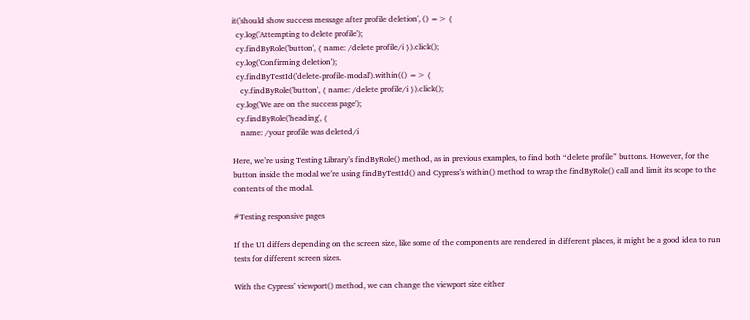it('should show success message after profile deletion', () => {
  cy.log('Attempting to delete profile');
  cy.findByRole('button', { name: /delete profile/i }).click();
  cy.log('Confirming deletion');
  cy.findByTestId('delete-profile-modal').within(() => {
    cy.findByRole('button', { name: /delete profile/i }).click();
  cy.log('We are on the success page');
  cy.findByRole('heading', {
    name: /your profile was deleted/i

Here, we’re using Testing Library’s findByRole() method, as in previous examples, to find both “delete profile” buttons. However, for the button inside the modal we’re using findByTestId() and Cypress’s within() method to wrap the findByRole() call and limit its scope to the contents of the modal.

#Testing responsive pages

If the UI differs depending on the screen size, like some of the components are rendered in different places, it might be a good idea to run tests for different screen sizes.

With the Cypress’ viewport() method, we can change the viewport size either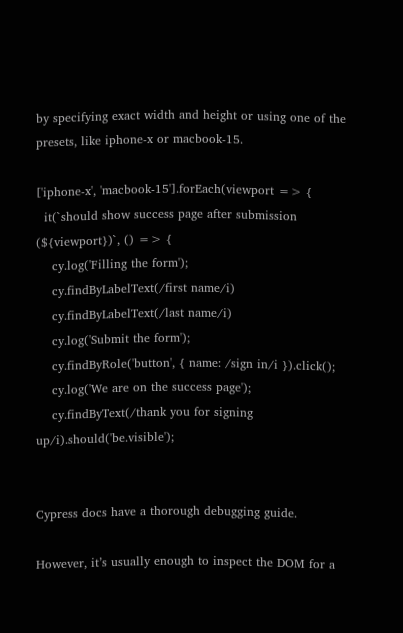by specifying exact width and height or using one of the presets, like iphone-x or macbook-15.

['iphone-x', 'macbook-15'].forEach(viewport => {
  it(`should show success page after submission (${viewport})`, () => {
    cy.log('Filling the form');
    cy.findByLabelText(/first name/i)
    cy.findByLabelText(/last name/i)
    cy.log('Submit the form');
    cy.findByRole('button', { name: /sign in/i }).click();
    cy.log('We are on the success page');
    cy.findByText(/thank you for signing up/i).should('be.visible');


Cypress docs have a thorough debugging guide.

However, it’s usually enough to inspect the DOM for a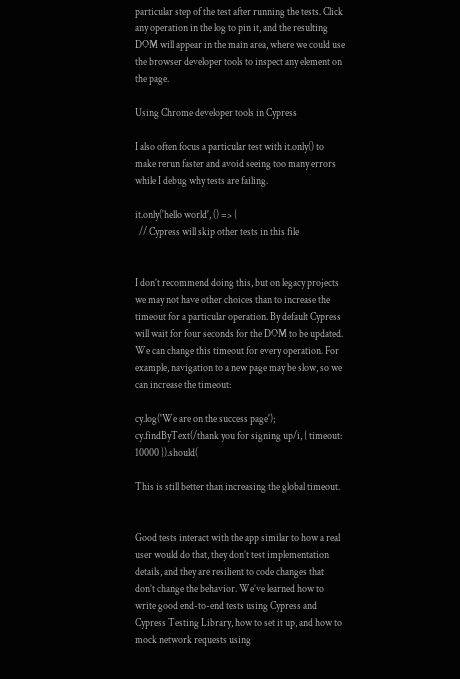particular step of the test after running the tests. Click any operation in the log to pin it, and the resulting DOM will appear in the main area, where we could use the browser developer tools to inspect any element on the page.

Using Chrome developer tools in Cypress

I also often focus a particular test with it.only() to make rerun faster and avoid seeing too many errors while I debug why tests are failing.

it.only('hello world', () => {
  // Cypress will skip other tests in this file


I don’t recommend doing this, but on legacy projects we may not have other choices than to increase the timeout for a particular operation. By default Cypress will wait for four seconds for the DOM to be updated. We can change this timeout for every operation. For example, navigation to a new page may be slow, so we can increase the timeout:

cy.log('We are on the success page');
cy.findByText(/thank you for signing up/i, { timeout: 10000 }).should(

This is still better than increasing the global timeout.


Good tests interact with the app similar to how a real user would do that, they don’t test implementation details, and they are resilient to code changes that don’t change the behavior. We’ve learned how to write good end-to-end tests using Cypress and Cypress Testing Library, how to set it up, and how to mock network requests using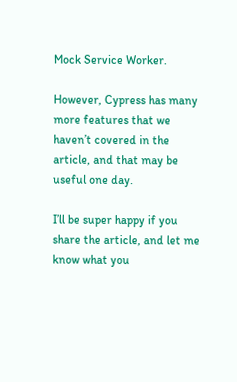Mock Service Worker.

However, Cypress has many more features that we haven’t covered in the article, and that may be useful one day.

I’ll be super happy if you share the article, and let me know what you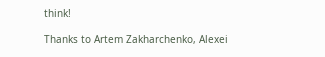think!

Thanks to Artem Zakharchenko, Alexei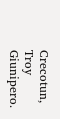Crecotun, Troy Giunipero.